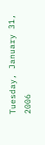Tuesday, January 31, 2006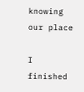knowing our place

I finished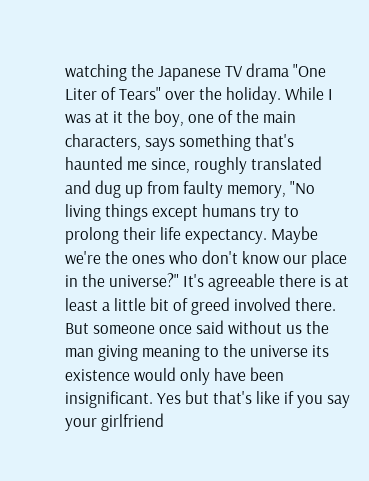watching the Japanese TV drama "One Liter of Tears" over the holiday. While I was at it the boy, one of the main characters, says something that's haunted me since, roughly translated and dug up from faulty memory, "No living things except humans try to prolong their life expectancy. Maybe we're the ones who don't know our place in the universe?" It's agreeable there is at least a little bit of greed involved there. But someone once said without us the man giving meaning to the universe its existence would only have been insignificant. Yes but that's like if you say your girlfriend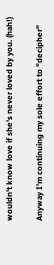wouldn't know love if she's never loved by you. (hah!)

Anyway I'm continuing my sole effort to "decipher"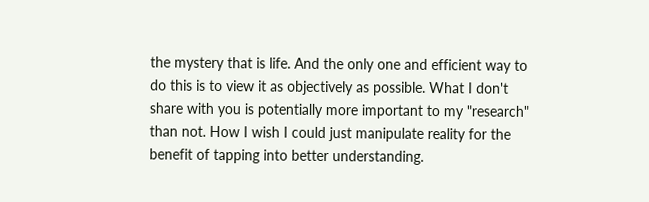the mystery that is life. And the only one and efficient way to do this is to view it as objectively as possible. What I don't share with you is potentially more important to my "research" than not. How I wish I could just manipulate reality for the benefit of tapping into better understanding.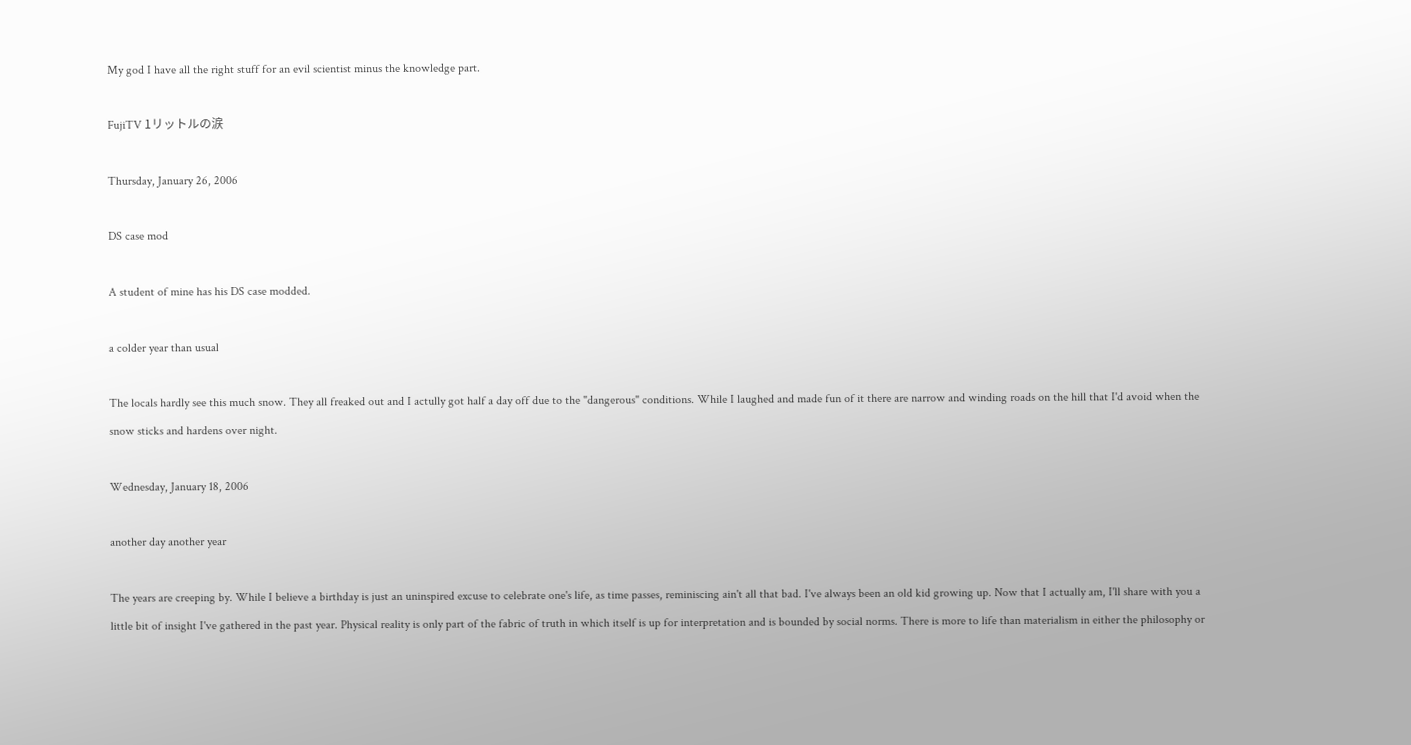My god I have all the right stuff for an evil scientist minus the knowledge part.

FujiTV 1リットルの涙

Thursday, January 26, 2006

DS case mod

A student of mine has his DS case modded.

a colder year than usual

The locals hardly see this much snow. They all freaked out and I actully got half a day off due to the "dangerous" conditions. While I laughed and made fun of it there are narrow and winding roads on the hill that I'd avoid when the snow sticks and hardens over night.

Wednesday, January 18, 2006

another day another year

The years are creeping by. While I believe a birthday is just an uninspired excuse to celebrate one's life, as time passes, reminiscing ain't all that bad. I've always been an old kid growing up. Now that I actually am, I'll share with you a little bit of insight I've gathered in the past year. Physical reality is only part of the fabric of truth in which itself is up for interpretation and is bounded by social norms. There is more to life than materialism in either the philosophy or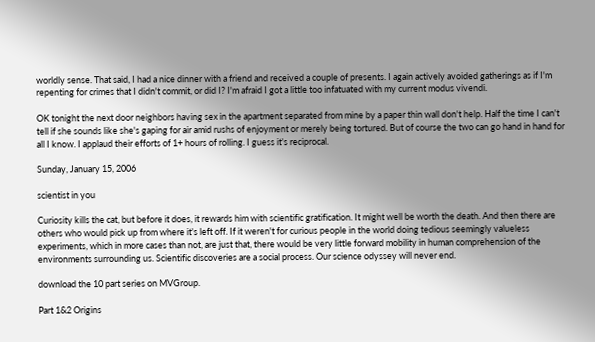worldly sense. That said, I had a nice dinner with a friend and received a couple of presents. I again actively avoided gatherings as if I'm repenting for crimes that I didn't commit, or did I? I'm afraid I got a little too infatuated with my current modus vivendi.

OK tonight the next door neighbors having sex in the apartment separated from mine by a paper thin wall don't help. Half the time I can't tell if she sounds like she's gaping for air amid rushs of enjoyment or merely being tortured. But of course the two can go hand in hand for all I know. I applaud their efforts of 1+ hours of rolling. I guess it's reciprocal.

Sunday, January 15, 2006

scientist in you

Curiosity kills the cat, but before it does, it rewards him with scientific gratification. It might well be worth the death. And then there are others who would pick up from where it's left off. If it weren't for curious people in the world doing tedious seemingly valueless experiments, which in more cases than not, are just that, there would be very little forward mobility in human comprehension of the environments surrounding us. Scientific discoveries are a social process. Our science odyssey will never end.

download the 10 part series on MVGroup.

Part 1&2 Origins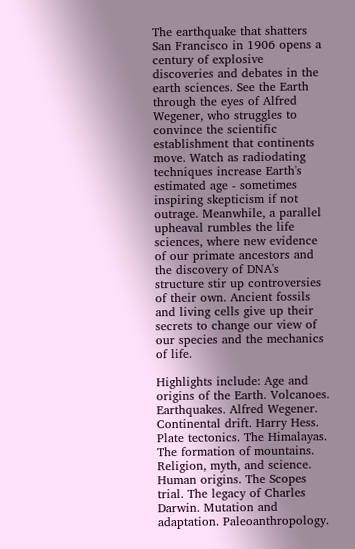The earthquake that shatters San Francisco in 1906 opens a century of explosive discoveries and debates in the earth sciences. See the Earth through the eyes of Alfred Wegener, who struggles to convince the scientific establishment that continents move. Watch as radiodating techniques increase Earth's estimated age - sometimes inspiring skepticism if not outrage. Meanwhile, a parallel upheaval rumbles the life sciences, where new evidence of our primate ancestors and the discovery of DNA's structure stir up controversies of their own. Ancient fossils and living cells give up their secrets to change our view of our species and the mechanics of life.

Highlights include: Age and origins of the Earth. Volcanoes. Earthquakes. Alfred Wegener. Continental drift. Harry Hess. Plate tectonics. The Himalayas. The formation of mountains. Religion, myth, and science. Human origins. The Scopes trial. The legacy of Charles Darwin. Mutation and adaptation. Paleoanthropology.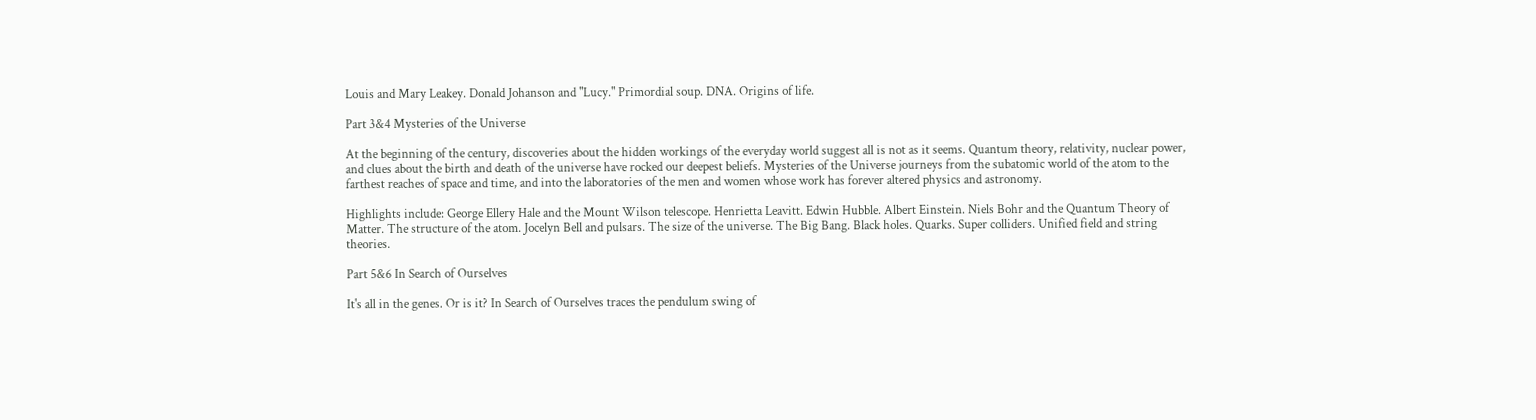Louis and Mary Leakey. Donald Johanson and "Lucy." Primordial soup. DNA. Origins of life.

Part 3&4 Mysteries of the Universe

At the beginning of the century, discoveries about the hidden workings of the everyday world suggest all is not as it seems. Quantum theory, relativity, nuclear power, and clues about the birth and death of the universe have rocked our deepest beliefs. Mysteries of the Universe journeys from the subatomic world of the atom to the farthest reaches of space and time, and into the laboratories of the men and women whose work has forever altered physics and astronomy.

Highlights include: George Ellery Hale and the Mount Wilson telescope. Henrietta Leavitt. Edwin Hubble. Albert Einstein. Niels Bohr and the Quantum Theory of Matter. The structure of the atom. Jocelyn Bell and pulsars. The size of the universe. The Big Bang. Black holes. Quarks. Super colliders. Unified field and string theories.

Part 5&6 In Search of Ourselves

It's all in the genes. Or is it? In Search of Ourselves traces the pendulum swing of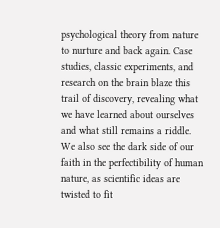psychological theory from nature to nurture and back again. Case studies, classic experiments, and research on the brain blaze this trail of discovery, revealing what we have learned about ourselves and what still remains a riddle. We also see the dark side of our faith in the perfectibility of human nature, as scientific ideas are twisted to fit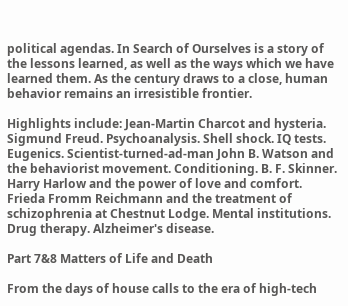political agendas. In Search of Ourselves is a story of the lessons learned, as well as the ways which we have learned them. As the century draws to a close, human behavior remains an irresistible frontier.

Highlights include: Jean-Martin Charcot and hysteria. Sigmund Freud. Psychoanalysis. Shell shock. IQ tests. Eugenics. Scientist-turned-ad-man John B. Watson and the behaviorist movement. Conditioning. B. F. Skinner. Harry Harlow and the power of love and comfort. Frieda Fromm Reichmann and the treatment of schizophrenia at Chestnut Lodge. Mental institutions. Drug therapy. Alzheimer's disease.

Part 7&8 Matters of Life and Death

From the days of house calls to the era of high-tech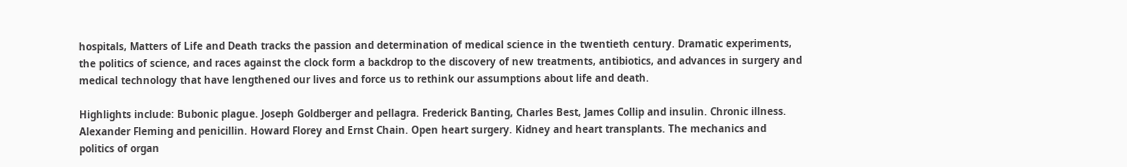hospitals, Matters of Life and Death tracks the passion and determination of medical science in the twentieth century. Dramatic experiments, the politics of science, and races against the clock form a backdrop to the discovery of new treatments, antibiotics, and advances in surgery and medical technology that have lengthened our lives and force us to rethink our assumptions about life and death.

Highlights include: Bubonic plague. Joseph Goldberger and pellagra. Frederick Banting, Charles Best, James Collip and insulin. Chronic illness. Alexander Fleming and penicillin. Howard Florey and Ernst Chain. Open heart surgery. Kidney and heart transplants. The mechanics and politics of organ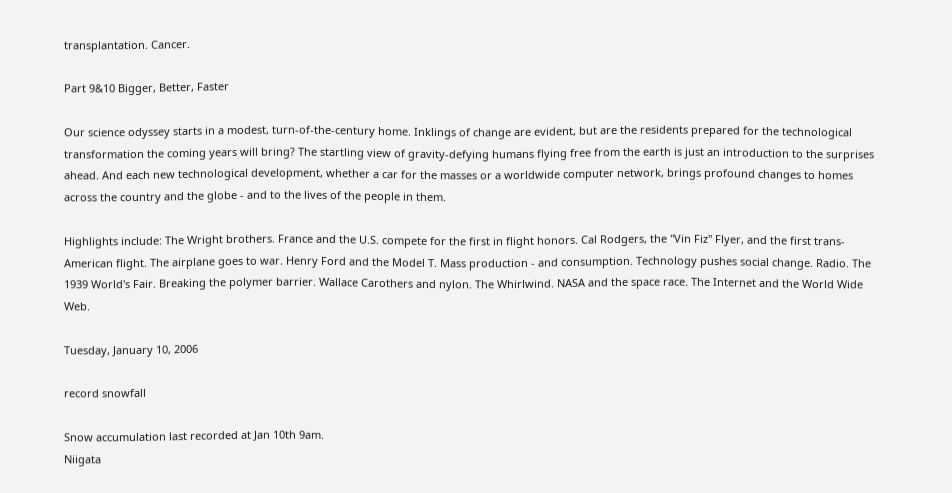transplantation. Cancer.

Part 9&10 Bigger, Better, Faster

Our science odyssey starts in a modest, turn-of-the-century home. Inklings of change are evident, but are the residents prepared for the technological transformation the coming years will bring? The startling view of gravity-defying humans flying free from the earth is just an introduction to the surprises ahead. And each new technological development, whether a car for the masses or a worldwide computer network, brings profound changes to homes across the country and the globe - and to the lives of the people in them.

Highlights include: The Wright brothers. France and the U.S. compete for the first in flight honors. Cal Rodgers, the "Vin Fiz" Flyer, and the first trans-American flight. The airplane goes to war. Henry Ford and the Model T. Mass production - and consumption. Technology pushes social change. Radio. The 1939 World's Fair. Breaking the polymer barrier. Wallace Carothers and nylon. The Whirlwind. NASA and the space race. The Internet and the World Wide Web.

Tuesday, January 10, 2006

record snowfall

Snow accumulation last recorded at Jan 10th 9am.
Niigata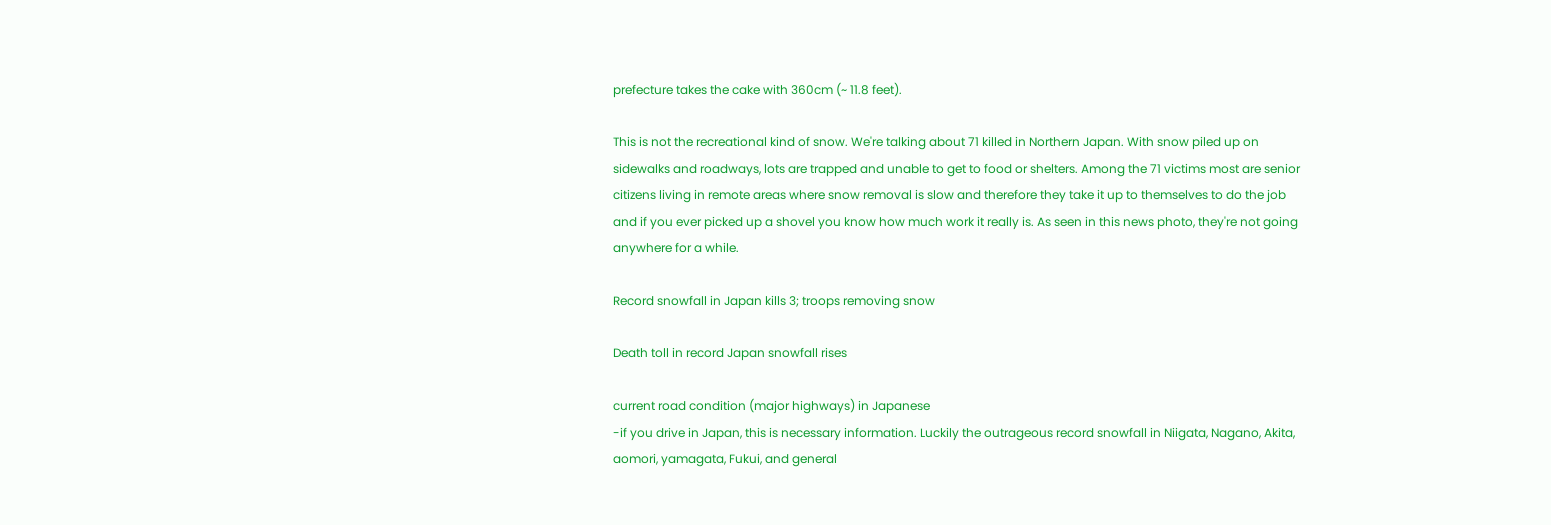prefecture takes the cake with 360cm (~ 11.8 feet).

This is not the recreational kind of snow. We're talking about 71 killed in Northern Japan. With snow piled up on sidewalks and roadways, lots are trapped and unable to get to food or shelters. Among the 71 victims most are senior citizens living in remote areas where snow removal is slow and therefore they take it up to themselves to do the job and if you ever picked up a shovel you know how much work it really is. As seen in this news photo, they're not going anywhere for a while.

Record snowfall in Japan kills 3; troops removing snow

Death toll in record Japan snowfall rises

current road condition (major highways) in Japanese
-if you drive in Japan, this is necessary information. Luckily the outrageous record snowfall in Niigata, Nagano, Akita, aomori, yamagata, Fukui, and general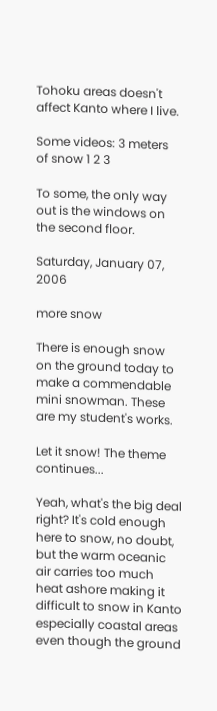Tohoku areas doesn't affect Kanto where I live.

Some videos: 3 meters of snow 1 2 3

To some, the only way out is the windows on the second floor.

Saturday, January 07, 2006

more snow

There is enough snow on the ground today to make a commendable mini snowman. These are my student's works.

Let it snow! The theme continues...

Yeah, what's the big deal right? It's cold enough here to snow, no doubt, but the warm oceanic air carries too much heat ashore making it difficult to snow in Kanto especially coastal areas even though the ground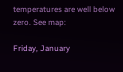temperatures are well below zero. See map:

Friday, January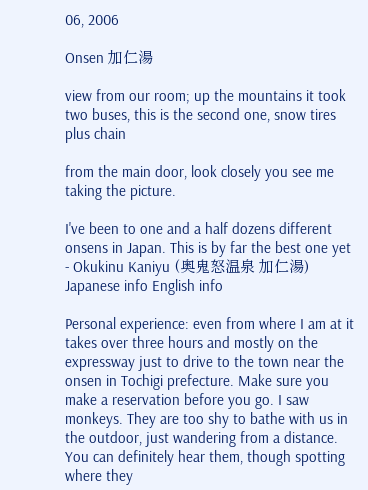06, 2006

Onsen 加仁湯

view from our room; up the mountains it took two buses, this is the second one, snow tires plus chain

from the main door, look closely you see me taking the picture.

I've been to one and a half dozens different onsens in Japan. This is by far the best one yet - Okukinu Kaniyu (奥鬼怒温泉 加仁湯) Japanese info English info

Personal experience: even from where I am at it takes over three hours and mostly on the expressway just to drive to the town near the onsen in Tochigi prefecture. Make sure you make a reservation before you go. I saw monkeys. They are too shy to bathe with us in the outdoor, just wandering from a distance. You can definitely hear them, though spotting where they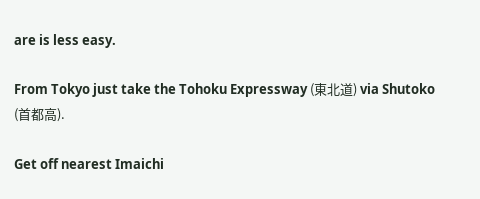are is less easy.

From Tokyo just take the Tohoku Expressway (東北道) via Shutoko (首都高).

Get off nearest Imaichi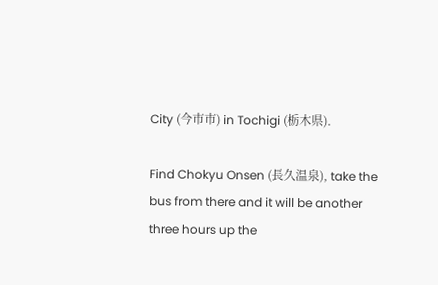City (今市市) in Tochigi (栃木県).

Find Chokyu Onsen (長久温泉), take the bus from there and it will be another three hours up the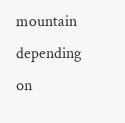mountain depending on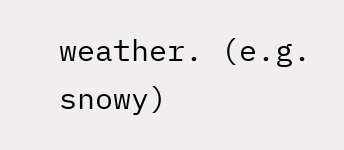weather. (e.g. snowy)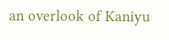an overlook of Kaniyu